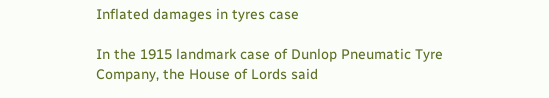Inflated damages in tyres case

In the 1915 landmark case of Dunlop Pneumatic Tyre Company, the House of Lords said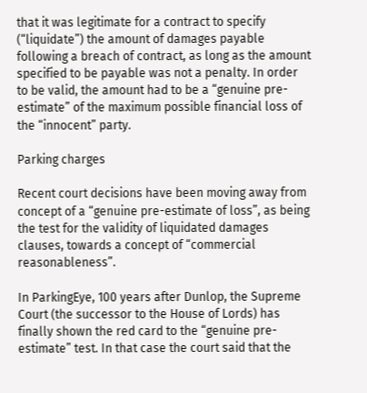that it was legitimate for a contract to specify (“liquidate”) the amount of damages payable following a breach of contract, as long as the amount specified to be payable was not a penalty. In order to be valid, the amount had to be a “genuine pre-estimate” of the maximum possible financial loss of the “innocent” party.

Parking charges

Recent court decisions have been moving away from concept of a “genuine pre-estimate of loss”, as being the test for the validity of liquidated damages clauses, towards a concept of “commercial reasonableness”.

In ParkingEye, 100 years after Dunlop, the Supreme Court (the successor to the House of Lords) has finally shown the red card to the “genuine pre-estimate” test. In that case the court said that the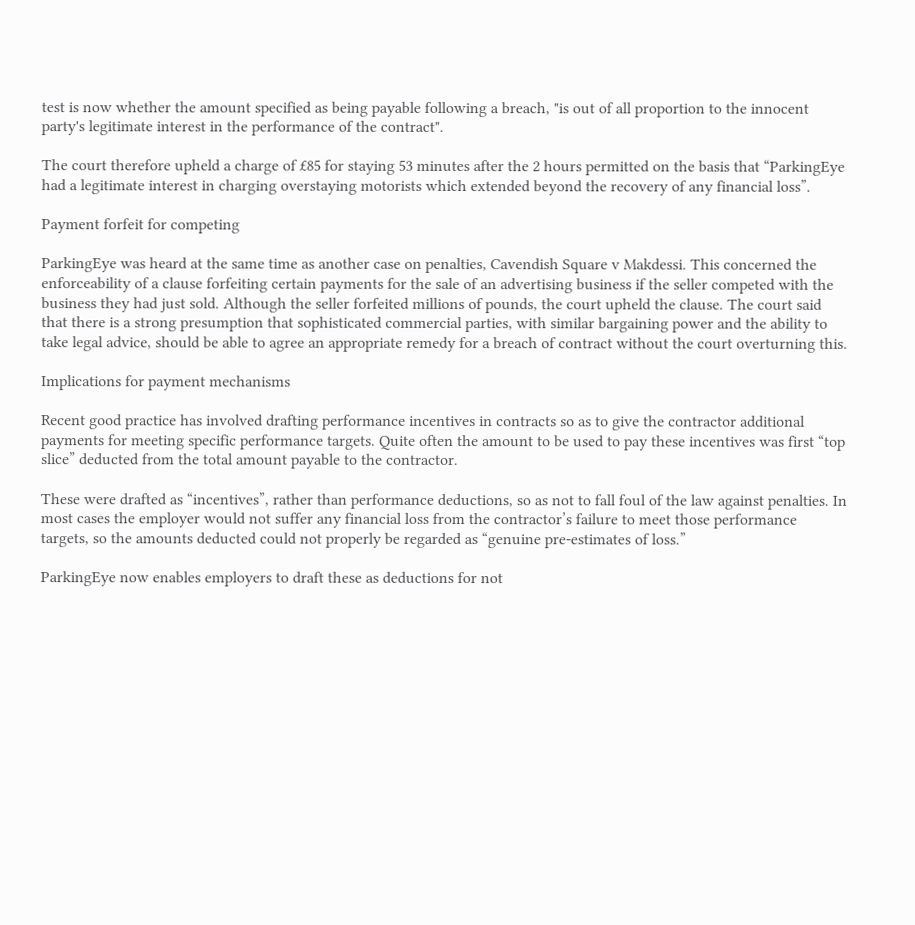test is now whether the amount specified as being payable following a breach, "is out of all proportion to the innocent party's legitimate interest in the performance of the contract".

The court therefore upheld a charge of £85 for staying 53 minutes after the 2 hours permitted on the basis that “ParkingEye had a legitimate interest in charging overstaying motorists which extended beyond the recovery of any financial loss”.

Payment forfeit for competing

ParkingEye was heard at the same time as another case on penalties, Cavendish Square v Makdessi. This concerned the enforceability of a clause forfeiting certain payments for the sale of an advertising business if the seller competed with the business they had just sold. Although the seller forfeited millions of pounds, the court upheld the clause. The court said that there is a strong presumption that sophisticated commercial parties, with similar bargaining power and the ability to take legal advice, should be able to agree an appropriate remedy for a breach of contract without the court overturning this.

Implications for payment mechanisms

Recent good practice has involved drafting performance incentives in contracts so as to give the contractor additional payments for meeting specific performance targets. Quite often the amount to be used to pay these incentives was first “top slice” deducted from the total amount payable to the contractor.

These were drafted as “incentives”, rather than performance deductions, so as not to fall foul of the law against penalties. In most cases the employer would not suffer any financial loss from the contractor’s failure to meet those performance targets, so the amounts deducted could not properly be regarded as “genuine pre-estimates of loss.”

ParkingEye now enables employers to draft these as deductions for not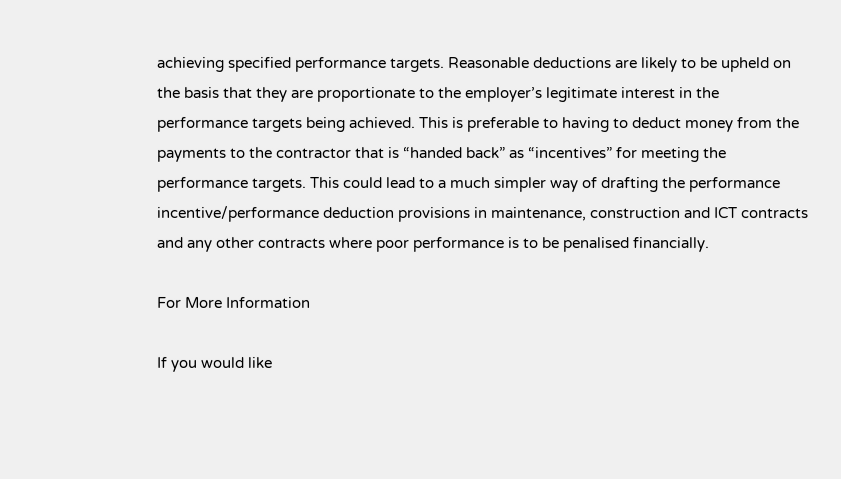achieving specified performance targets. Reasonable deductions are likely to be upheld on the basis that they are proportionate to the employer’s legitimate interest in the performance targets being achieved. This is preferable to having to deduct money from the payments to the contractor that is “handed back” as “incentives” for meeting the performance targets. This could lead to a much simpler way of drafting the performance incentive/performance deduction provisions in maintenance, construction and ICT contracts and any other contracts where poor performance is to be penalised financially.

For More Information

If you would like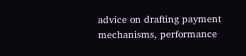advice on drafting payment mechanisms, performance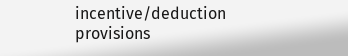incentive/deduction provisions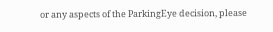or any aspects of the ParkingEye decision, please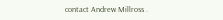contact Andrew Millross .